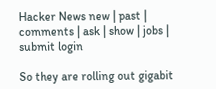Hacker News new | past | comments | ask | show | jobs | submit login

So they are rolling out gigabit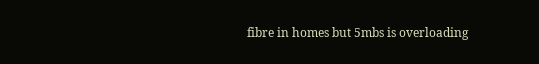fibre in homes but 5mbs is overloading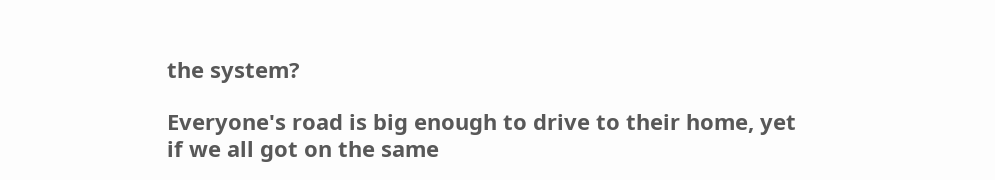the system?

Everyone's road is big enough to drive to their home, yet if we all got on the same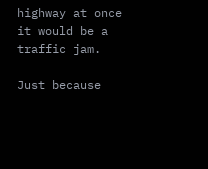highway at once it would be a traffic jam.

Just because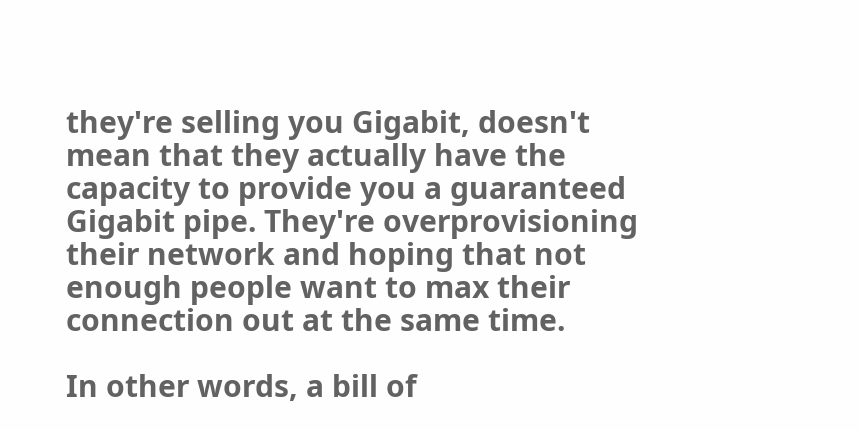they're selling you Gigabit, doesn't mean that they actually have the capacity to provide you a guaranteed Gigabit pipe. They're overprovisioning their network and hoping that not enough people want to max their connection out at the same time.

In other words, a bill of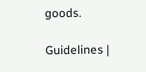goods.

Guidelines |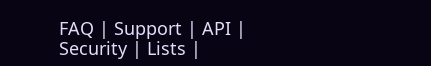FAQ | Support | API | Security | Lists |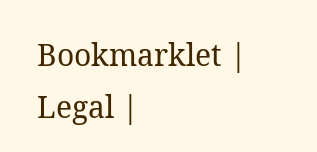Bookmarklet | Legal |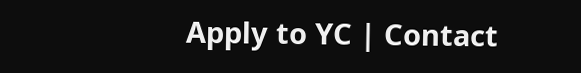Apply to YC | Contact